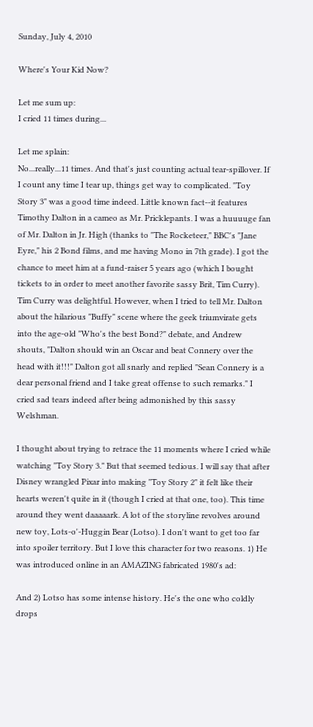Sunday, July 4, 2010

Where's Your Kid Now?

Let me sum up:
I cried 11 times during...

Let me splain:
No...really...11 times. And that's just counting actual tear-spillover. If I count any time I tear up, things get way to complicated. "Toy Story 3" was a good time indeed. Little known fact--it features Timothy Dalton in a cameo as Mr. Pricklepants. I was a huuuuge fan of Mr. Dalton in Jr. High (thanks to "The Rocketeer," BBC's "Jane Eyre," his 2 Bond films, and me having Mono in 7th grade). I got the chance to meet him at a fund-raiser 5 years ago (which I bought tickets to in order to meet another favorite sassy Brit, Tim Curry). Tim Curry was delightful. However, when I tried to tell Mr. Dalton about the hilarious "Buffy" scene where the geek triumvirate gets into the age-old "Who's the best Bond?" debate, and Andrew shouts, "Dalton should win an Oscar and beat Connery over the head with it!!!" Dalton got all snarly and replied "Sean Connery is a dear personal friend and I take great offense to such remarks." I cried sad tears indeed after being admonished by this sassy Welshman.

I thought about trying to retrace the 11 moments where I cried while watching "Toy Story 3." But that seemed tedious. I will say that after Disney wrangled Pixar into making "Toy Story 2" it felt like their hearts weren't quite in it (though I cried at that one, too). This time around they went daaaaark. A lot of the storyline revolves around new toy, Lots-o'-Huggin Bear (Lotso). I don't want to get too far into spoiler territory. But I love this character for two reasons. 1) He was introduced online in an AMAZING fabricated 1980's ad:

And 2) Lotso has some intense history. He's the one who coldly drops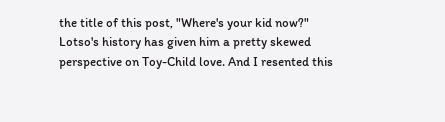the title of this post, "Where's your kid now?" Lotso's history has given him a pretty skewed perspective on Toy-Child love. And I resented this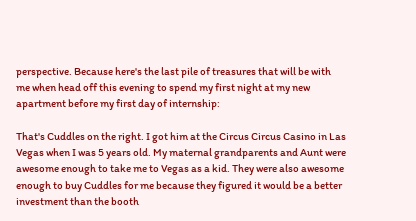perspective. Because here's the last pile of treasures that will be with me when head off this evening to spend my first night at my new apartment before my first day of internship:

That's Cuddles on the right. I got him at the Circus Circus Casino in Las Vegas when I was 5 years old. My maternal grandparents and Aunt were awesome enough to take me to Vegas as a kid. They were also awesome enough to buy Cuddles for me because they figured it would be a better investment than the booth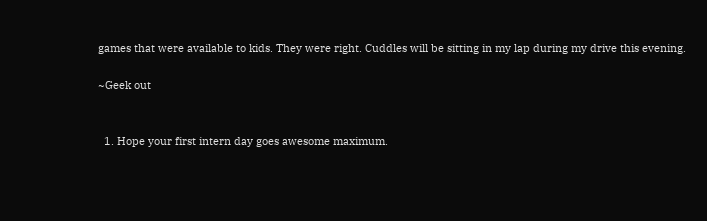games that were available to kids. They were right. Cuddles will be sitting in my lap during my drive this evening.

~Geek out


  1. Hope your first intern day goes awesome maximum.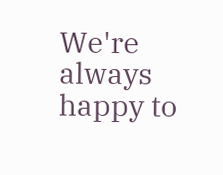We're always happy to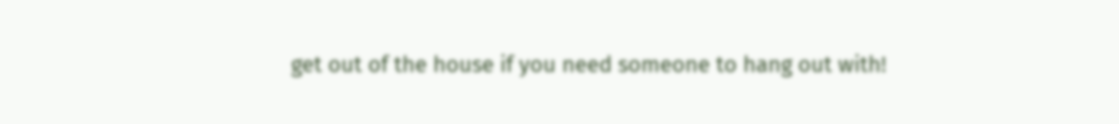get out of the house if you need someone to hang out with!